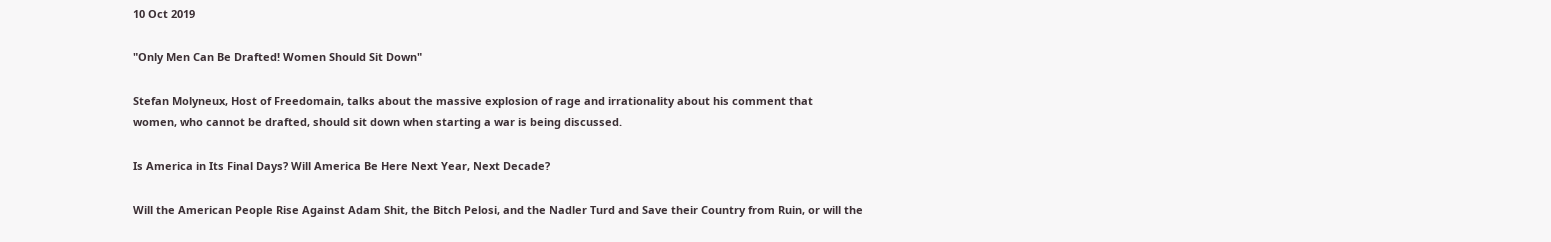10 Oct 2019

"Only Men Can Be Drafted! Women Should Sit Down"

Stefan Molyneux, Host of Freedomain, talks about the massive explosion of rage and irrationality about his comment that
women, who cannot be drafted, should sit down when starting a war is being discussed.

Is America in Its Final Days? Will America Be Here Next Year, Next Decade?

Will the American People Rise Against Adam Shit, the Bitch Pelosi, and the Nadler Turd and Save their Country from Ruin, or will the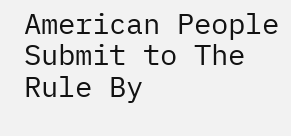American People Submit to The Rule By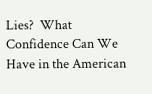Lies?  What Confidence Can We Have in the American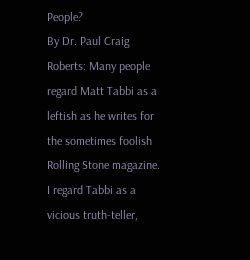People?
By Dr. Paul Craig Roberts: Many people regard Matt Tabbi as a leftish as he writes for the sometimes foolish Rolling Stone magazine. I regard Tabbi as a vicious truth-teller,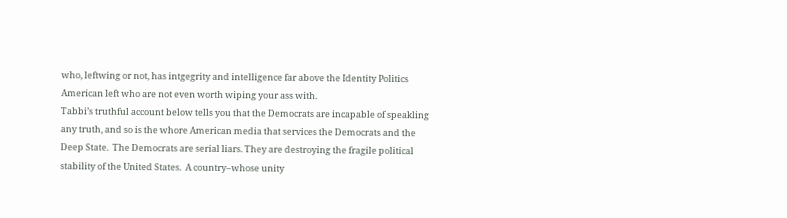who, leftwing or not, has intgegrity and intelligence far above the Identity Politics American left who are not even worth wiping your ass with.
Tabbi’s truthful account below tells you that the Democrats are incapable of speakling any truth, and so is the whore American media that services the Democrats and the Deep State.  The Democrats are serial liars. They are destroying the fragile political stability of the United States.  A country–whose unity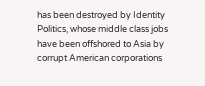has been destroyed by Identity Politics, whose middle class jobs have been offshored to Asia by corrupt American corporations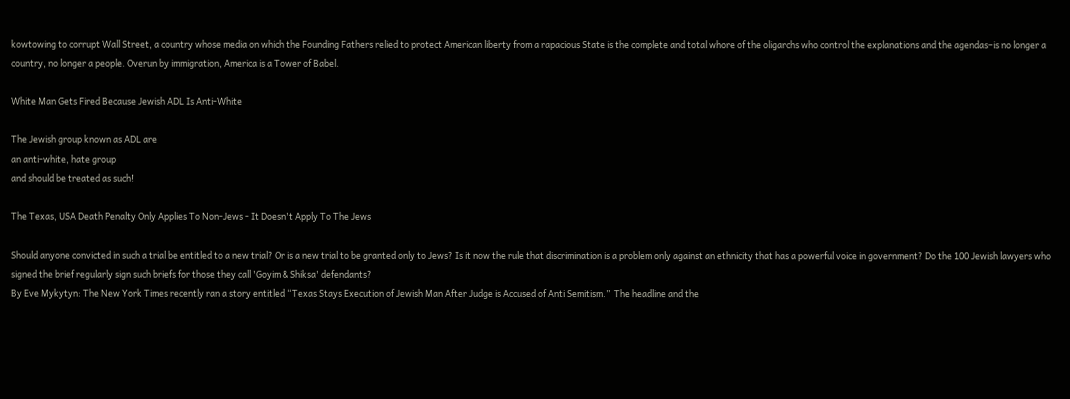kowtowing to corrupt Wall Street, a country whose media on which the Founding Fathers relied to protect American liberty from a rapacious State is the complete and total whore of the oligarchs who control the explanations and the agendas–is no longer a country, no longer a people. Overun by immigration, America is a Tower of Babel.

White Man Gets Fired Because Jewish ADL Is Anti-White

The Jewish group known as ADL are
an anti-white, hate group
and should be treated as such!

The Texas, USA Death Penalty Only Applies To Non-Jews - It Doesn't Apply To The Jews

Should anyone convicted in such a trial be entitled to a new trial? Or is a new trial to be granted only to Jews? Is it now the rule that discrimination is a problem only against an ethnicity that has a powerful voice in government? Do the 100 Jewish lawyers who signed the brief regularly sign such briefs for those they call 'Goyim & Shiksa' defendants?
By Eve Mykytyn: The New York Times recently ran a story entitled “Texas Stays Execution of Jewish Man After Judge is Accused of Anti Semitism.”  The headline and the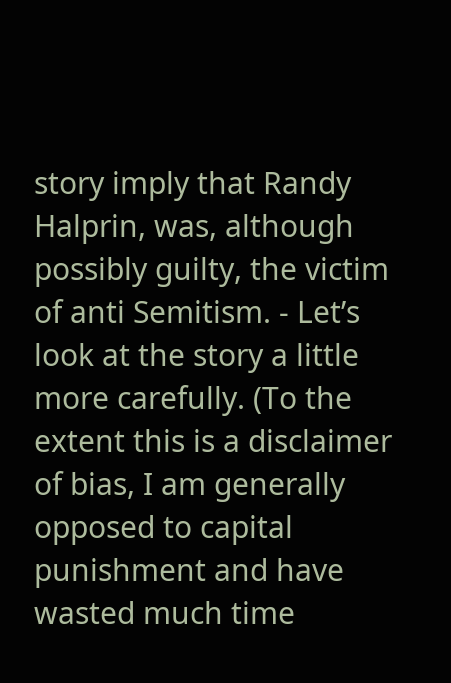story imply that Randy Halprin, was, although possibly guilty, the victim of anti Semitism. - Let’s look at the story a little more carefully. (To the extent this is a disclaimer of bias, I am generally opposed to capital punishment and have wasted much time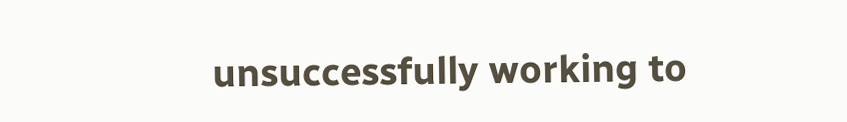unsuccessfully working to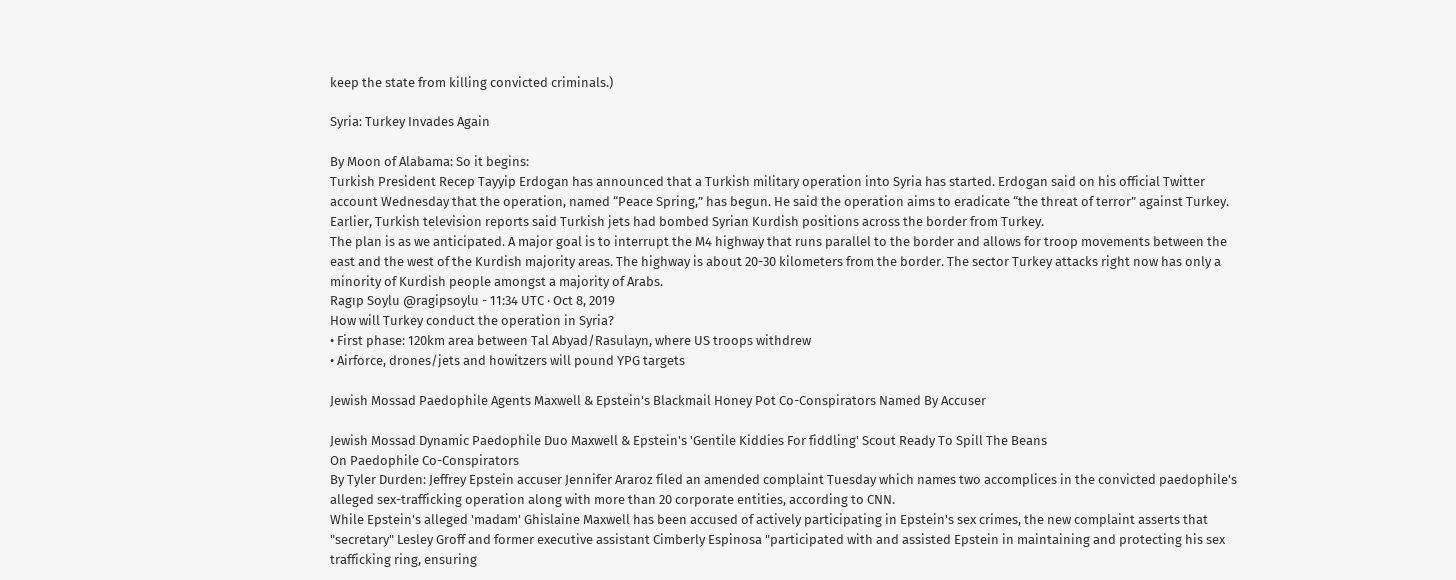keep the state from killing convicted criminals.)

Syria: Turkey Invades Again

By Moon of Alabama: So it begins:
Turkish President Recep Tayyip Erdogan has announced that a Turkish military operation into Syria has started. Erdogan said on his official Twitter account Wednesday that the operation, named “Peace Spring,” has begun. He said the operation aims to eradicate “the threat of terror” against Turkey.
Earlier, Turkish television reports said Turkish jets had bombed Syrian Kurdish positions across the border from Turkey.
The plan is as we anticipated. A major goal is to interrupt the M4 highway that runs parallel to the border and allows for troop movements between the east and the west of the Kurdish majority areas. The highway is about 20-30 kilometers from the border. The sector Turkey attacks right now has only a minority of Kurdish people amongst a majority of Arabs.
Ragıp Soylu @ragipsoylu - 11:34 UTC · Oct 8, 2019
How will Turkey conduct the operation in Syria?
• First phase: 120km area between Tal Abyad/Rasulayn, where US troops withdrew
• Airforce, drones/jets and howitzers will pound YPG targets

Jewish Mossad Paedophile Agents Maxwell & Epstein's Blackmail Honey Pot Co-Conspirators Named By Accuser

Jewish Mossad Dynamic Paedophile Duo Maxwell & Epstein's 'Gentile Kiddies For fiddling' Scout Ready To Spill The Beans
On Paedophile Co-Conspirators
By Tyler Durden: Jeffrey Epstein accuser Jennifer Araroz filed an amended complaint Tuesday which names two accomplices in the convicted paedophile's alleged sex-trafficking operation along with more than 20 corporate entities, according to CNN.
While Epstein's alleged 'madam' Ghislaine Maxwell has been accused of actively participating in Epstein's sex crimes, the new complaint asserts that "secretary" Lesley Groff and former executive assistant Cimberly Espinosa "participated with and assisted Epstein in maintaining and protecting his sex trafficking ring, ensuring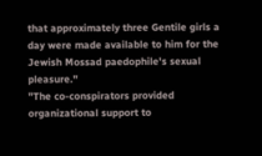that approximately three Gentile girls a day were made available to him for the Jewish Mossad paedophile's sexual pleasure."
"The co-conspirators provided organizational support to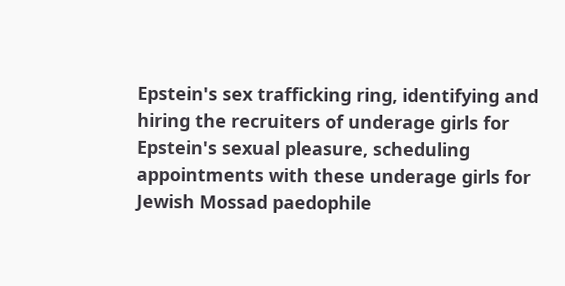Epstein's sex trafficking ring, identifying and hiring the recruiters of underage girls for Epstein's sexual pleasure, scheduling appointments with these underage girls for Jewish Mossad paedophile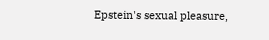Epstein's sexual pleasure,